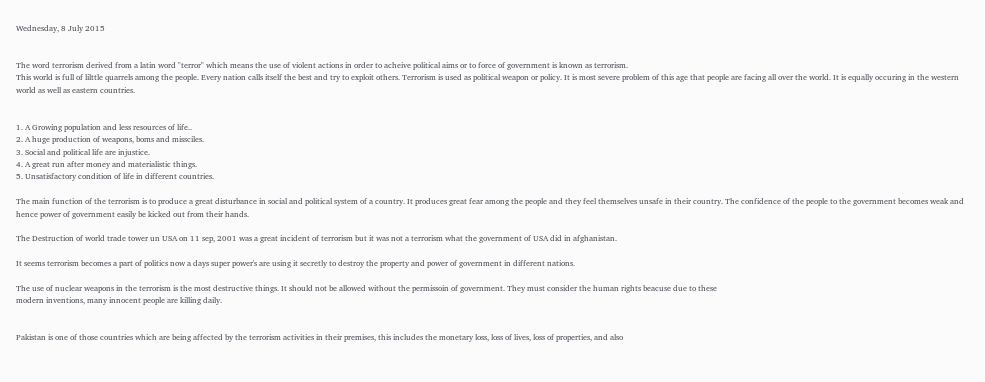Wednesday, 8 July 2015


The word terrorism derived from a latin word "terror" which means the use of violent actions in order to acheive political aims or to force of government is known as terrorism.
This world is full of lilttle quarrels among the people. Every nation calls itself the best and try to exploit others. Terrorism is used as political weapon or policy. It is most severe problem of this age that people are facing all over the world. It is equally occuring in the western world as well as eastern countries.


1. A Growing population and less resources of life..
2. A huge production of weapons, boms and missciles.
3. Social and political life are injustice.
4. A great run after money and materialistic things.
5. Unsatisfactory condition of life in different countries.

The main function of the terrorism is to produce a great disturbance in social and political system of a country. It produces great fear among the people and they feel themselves unsafe in their country. The confidence of the people to the government becomes weak and hence power of government easily be kicked out from their hands.

The Destruction of world trade tower un USA on 11 sep, 2001 was a great incident of terrorism but it was not a terrorism what the government of USA did in afghanistan.

It seems terrorism becomes a part of politics now a days super power's are using it secretly to destroy the property and power of government in different nations.

The use of nuclear weapons in the terrorism is the most destructive things. It should not be allowed without the permissoin of government. They must consider the human rights beacuse due to these
modern inventions, many innocent people are killing daily.


Pakistan is one of those countries which are being affected by the terrorism activities in their premises, this includes the monetary loss, loss of lives, loss of properties, and also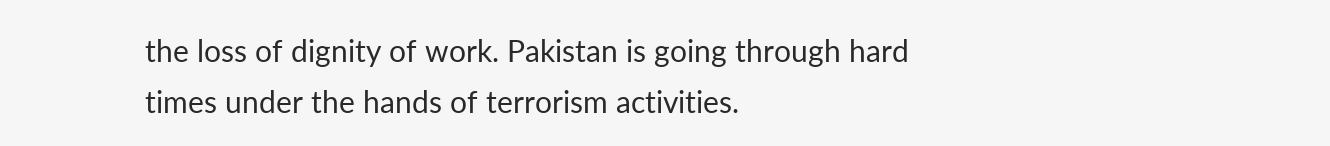the loss of dignity of work. Pakistan is going through hard times under the hands of terrorism activities.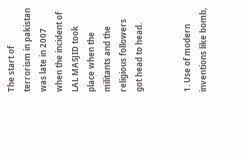The start of terrorism in pakistan was late in 2007 when the incident of LAL MASJID took place when the militants and the religious followers got head to head.


1. Use of modern inventions like bomb,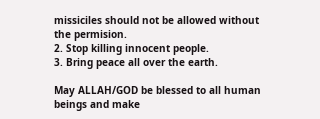missiciles should not be allowed without the permision.
2. Stop killing innocent people.
3. Bring peace all over the earth.

May ALLAH/GOD be blessed to all human beings and make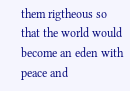them rigtheous so that the world would become an eden with peace and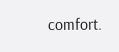comfort.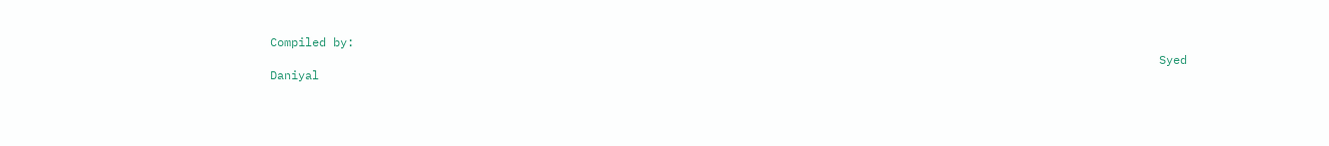Compiled by:
                                                                                                                               Syed Daniyal